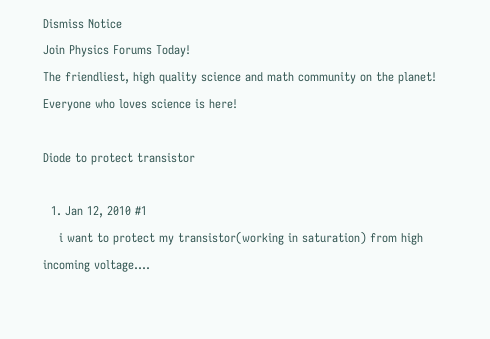Dismiss Notice
Join Physics Forums Today!
The friendliest, high quality science and math community on the planet! Everyone who loves science is here!

Diode to protect transistor

  1. Jan 12, 2010 #1
    i want to protect my transistor(working in saturation) from high incoming voltage....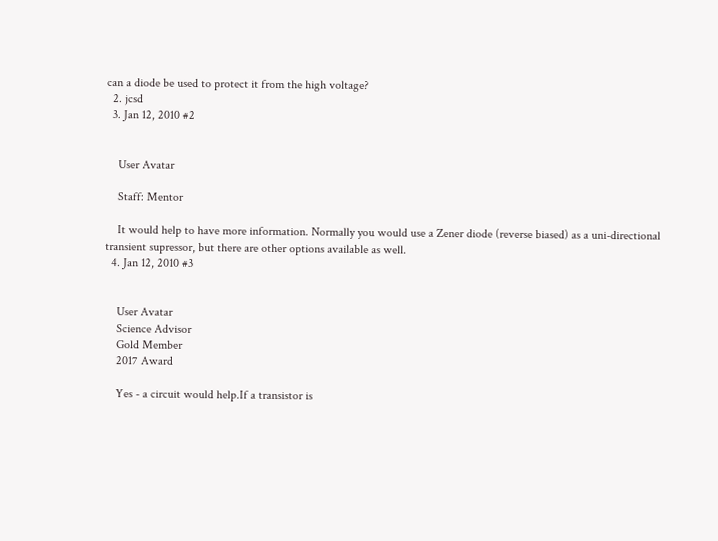can a diode be used to protect it from the high voltage?
  2. jcsd
  3. Jan 12, 2010 #2


    User Avatar

    Staff: Mentor

    It would help to have more information. Normally you would use a Zener diode (reverse biased) as a uni-directional transient supressor, but there are other options available as well.
  4. Jan 12, 2010 #3


    User Avatar
    Science Advisor
    Gold Member
    2017 Award

    Yes - a circuit would help.If a transistor is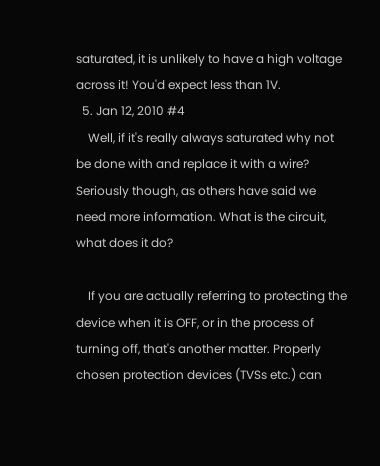saturated, it is unlikely to have a high voltage across it! You'd expect less than 1V.
  5. Jan 12, 2010 #4
    Well, if it's really always saturated why not be done with and replace it with a wire? Seriously though, as others have said we need more information. What is the circuit, what does it do?

    If you are actually referring to protecting the device when it is OFF, or in the process of turning off, that's another matter. Properly chosen protection devices (TVSs etc.) can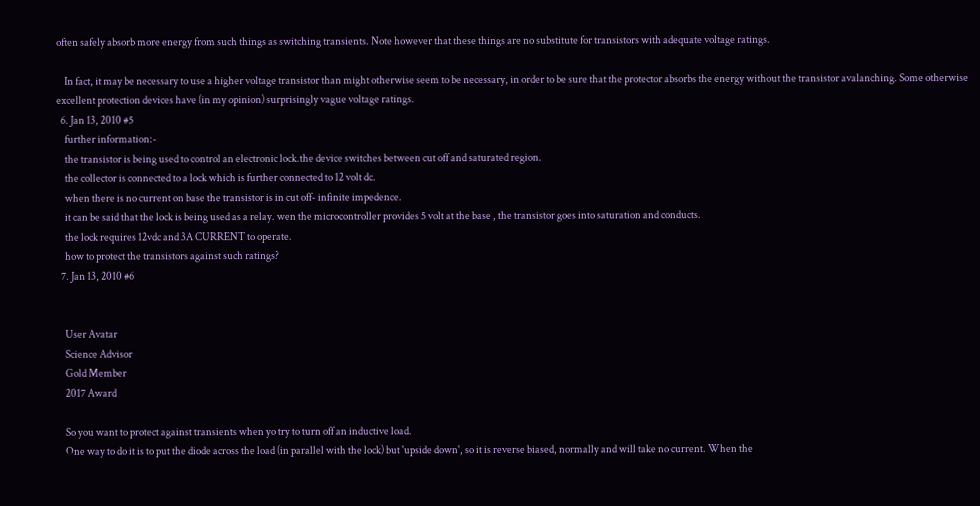often safely absorb more energy from such things as switching transients. Note however that these things are no substitute for transistors with adequate voltage ratings.

    In fact, it may be necessary to use a higher voltage transistor than might otherwise seem to be necessary, in order to be sure that the protector absorbs the energy without the transistor avalanching. Some otherwise excellent protection devices have (in my opinion) surprisingly vague voltage ratings.
  6. Jan 13, 2010 #5
    further information:-
    the transistor is being used to control an electronic lock.the device switches between cut off and saturated region.
    the collector is connected to a lock which is further connected to 12 volt dc.
    when there is no current on base the transistor is in cut off- infinite impedence.
    it can be said that the lock is being used as a relay. wen the microcontroller provides 5 volt at the base , the transistor goes into saturation and conducts.
    the lock requires 12vdc and 3A CURRENT to operate.
    how to protect the transistors against such ratings?
  7. Jan 13, 2010 #6


    User Avatar
    Science Advisor
    Gold Member
    2017 Award

    So you want to protect against transients when yo try to turn off an inductive load.
    One way to do it is to put the diode across the load (in parallel with the lock) but 'upside down', so it is reverse biased, normally and will take no current. When the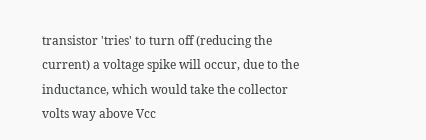transistor 'tries' to turn off (reducing the current) a voltage spike will occur, due to the inductance, which would take the collector volts way above Vcc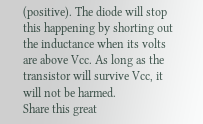(positive). The diode will stop this happening by shorting out the inductance when its volts are above Vcc. As long as the transistor will survive Vcc, it will not be harmed.
Share this great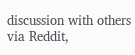discussion with others via Reddit,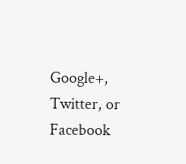Google+, Twitter, or Facebook